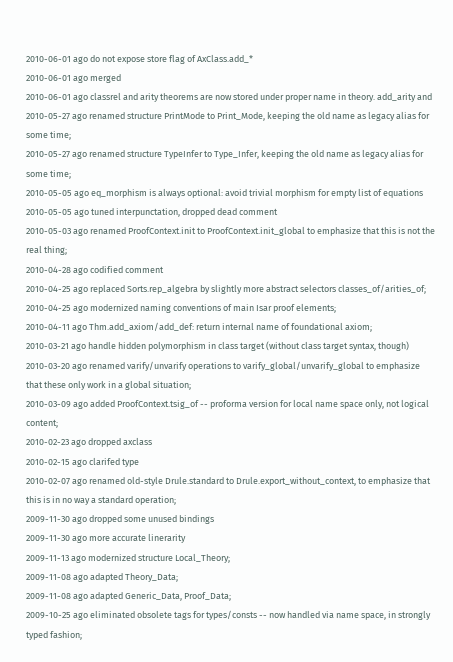2010-06-01 ago do not expose store flag of AxClass.add_*
2010-06-01 ago merged
2010-06-01 ago classrel and arity theorems are now stored under proper name in theory. add_arity and
2010-05-27 ago renamed structure PrintMode to Print_Mode, keeping the old name as legacy alias for some time;
2010-05-27 ago renamed structure TypeInfer to Type_Infer, keeping the old name as legacy alias for some time;
2010-05-05 ago eq_morphism is always optional: avoid trivial morphism for empty list of equations
2010-05-05 ago tuned interpunctation, dropped dead comment
2010-05-03 ago renamed ProofContext.init to ProofContext.init_global to emphasize that this is not the real thing;
2010-04-28 ago codified comment
2010-04-25 ago replaced Sorts.rep_algebra by slightly more abstract selectors classes_of/arities_of;
2010-04-25 ago modernized naming conventions of main Isar proof elements;
2010-04-11 ago Thm.add_axiom/add_def: return internal name of foundational axiom;
2010-03-21 ago handle hidden polymorphism in class target (without class target syntax, though)
2010-03-20 ago renamed varify/unvarify operations to varify_global/unvarify_global to emphasize that these only work in a global situation;
2010-03-09 ago added ProofContext.tsig_of -- proforma version for local name space only, not logical content;
2010-02-23 ago dropped axclass
2010-02-15 ago clarifed type
2010-02-07 ago renamed old-style Drule.standard to Drule.export_without_context, to emphasize that this is in no way a standard operation;
2009-11-30 ago dropped some unused bindings
2009-11-30 ago more accurate linerarity
2009-11-13 ago modernized structure Local_Theory;
2009-11-08 ago adapted Theory_Data;
2009-11-08 ago adapted Generic_Data, Proof_Data;
2009-10-25 ago eliminated obsolete tags for types/consts -- now handled via name space, in strongly typed fashion;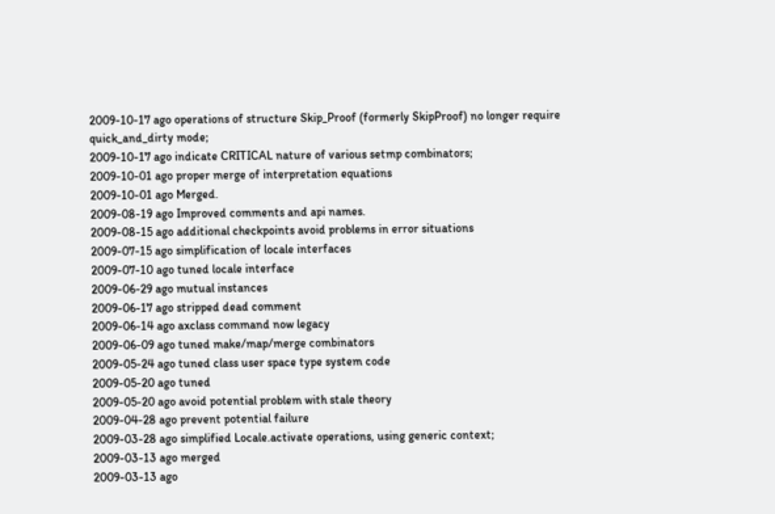2009-10-17 ago operations of structure Skip_Proof (formerly SkipProof) no longer require quick_and_dirty mode;
2009-10-17 ago indicate CRITICAL nature of various setmp combinators;
2009-10-01 ago proper merge of interpretation equations
2009-10-01 ago Merged.
2009-08-19 ago Improved comments and api names.
2009-08-15 ago additional checkpoints avoid problems in error situations
2009-07-15 ago simplification of locale interfaces
2009-07-10 ago tuned locale interface
2009-06-29 ago mutual instances
2009-06-17 ago stripped dead comment
2009-06-14 ago axclass command now legacy
2009-06-09 ago tuned make/map/merge combinators
2009-05-24 ago tuned class user space type system code
2009-05-20 ago tuned
2009-05-20 ago avoid potential problem with stale theory
2009-04-28 ago prevent potential failure
2009-03-28 ago simplified Locale.activate operations, using generic context;
2009-03-13 ago merged
2009-03-13 ago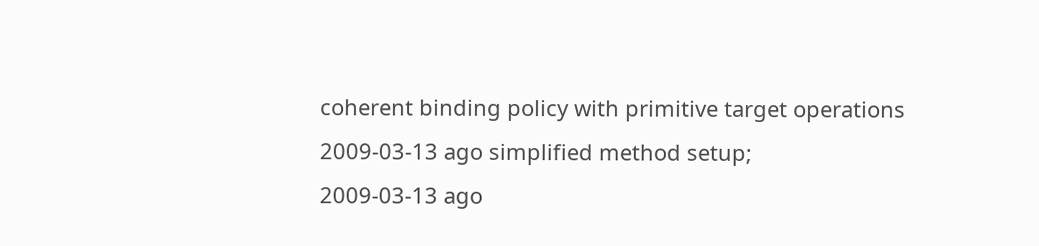coherent binding policy with primitive target operations
2009-03-13 ago simplified method setup;
2009-03-13 ago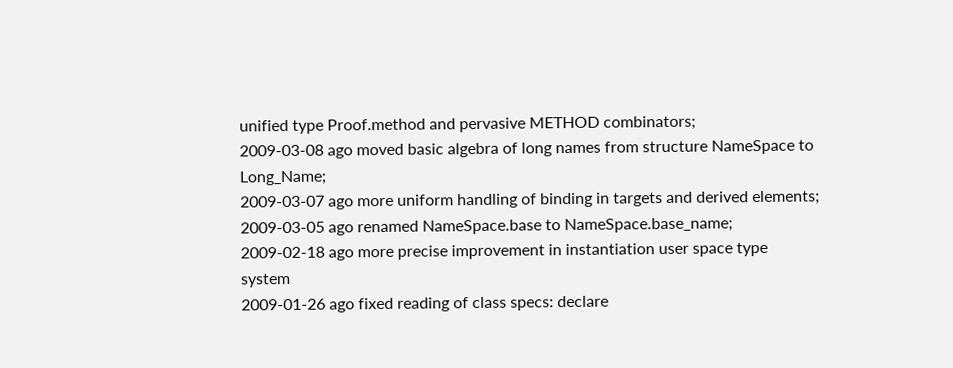unified type Proof.method and pervasive METHOD combinators;
2009-03-08 ago moved basic algebra of long names from structure NameSpace to Long_Name;
2009-03-07 ago more uniform handling of binding in targets and derived elements;
2009-03-05 ago renamed NameSpace.base to NameSpace.base_name;
2009-02-18 ago more precise improvement in instantiation user space type system
2009-01-26 ago fixed reading of class specs: declare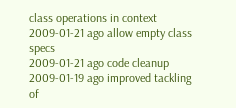class operations in context
2009-01-21 ago allow empty class specs
2009-01-21 ago code cleanup
2009-01-19 ago improved tackling of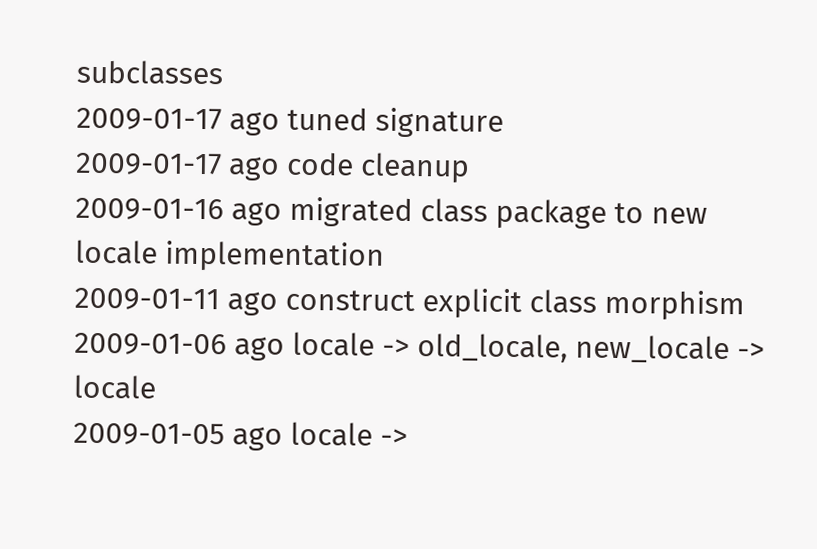subclasses
2009-01-17 ago tuned signature
2009-01-17 ago code cleanup
2009-01-16 ago migrated class package to new locale implementation
2009-01-11 ago construct explicit class morphism
2009-01-06 ago locale -> old_locale, new_locale -> locale
2009-01-05 ago locale ->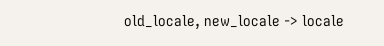old_locale, new_locale -> locale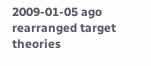2009-01-05 ago rearranged target theories